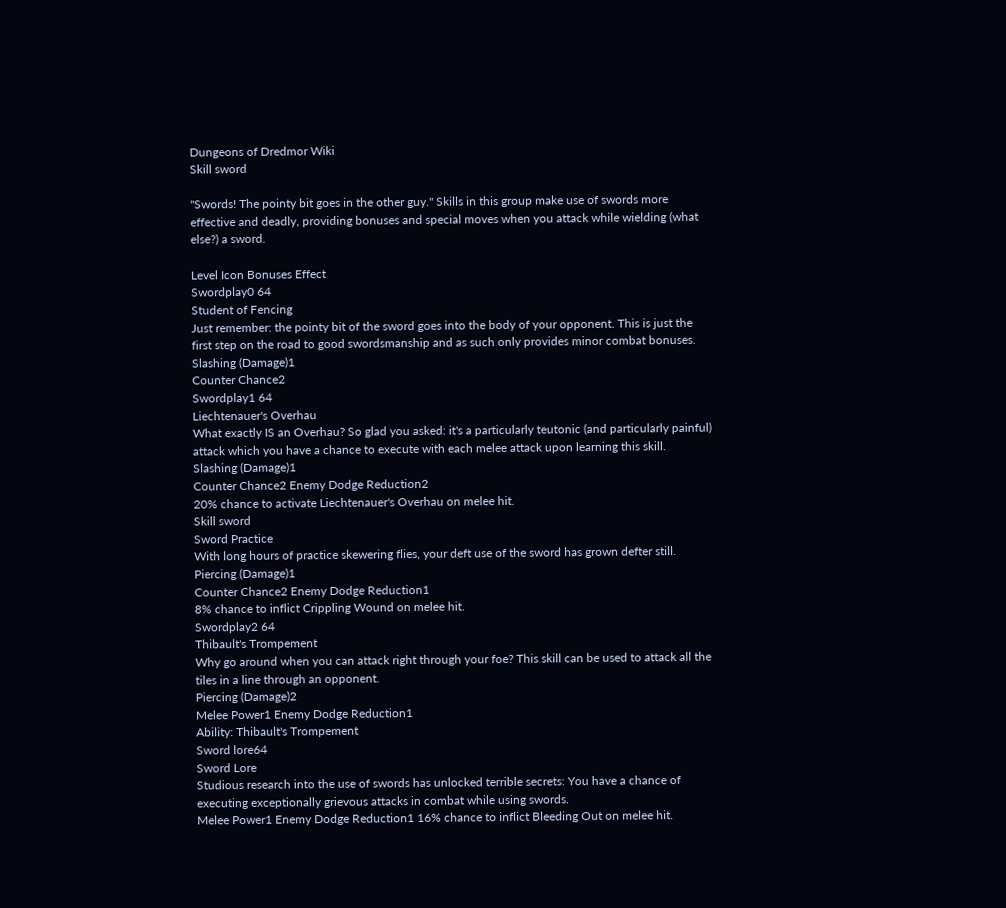Dungeons of Dredmor Wiki
Skill sword

"Swords! The pointy bit goes in the other guy." Skills in this group make use of swords more effective and deadly, providing bonuses and special moves when you attack while wielding (what else?) a sword.

Level Icon Bonuses Effect
Swordplay0 64
Student of Fencing
Just remember: the pointy bit of the sword goes into the body of your opponent. This is just the first step on the road to good swordsmanship and as such only provides minor combat bonuses.
Slashing (Damage)1
Counter Chance2
Swordplay1 64
Liechtenauer's Overhau
What exactly IS an Overhau? So glad you asked: it's a particularly teutonic (and particularly painful) attack which you have a chance to execute with each melee attack upon learning this skill.
Slashing (Damage)1
Counter Chance2 Enemy Dodge Reduction2
20% chance to activate Liechtenauer's Overhau on melee hit.
Skill sword
Sword Practice
With long hours of practice skewering flies, your deft use of the sword has grown defter still.
Piercing (Damage)1
Counter Chance2 Enemy Dodge Reduction1
8% chance to inflict Crippling Wound on melee hit.
Swordplay2 64
Thibault's Trompement
Why go around when you can attack right through your foe? This skill can be used to attack all the tiles in a line through an opponent.
Piercing (Damage)2
Melee Power1 Enemy Dodge Reduction1
Ability: Thibault's Trompement
Sword lore64
Sword Lore
Studious research into the use of swords has unlocked terrible secrets: You have a chance of executing exceptionally grievous attacks in combat while using swords.
Melee Power1 Enemy Dodge Reduction1 16% chance to inflict Bleeding Out on melee hit.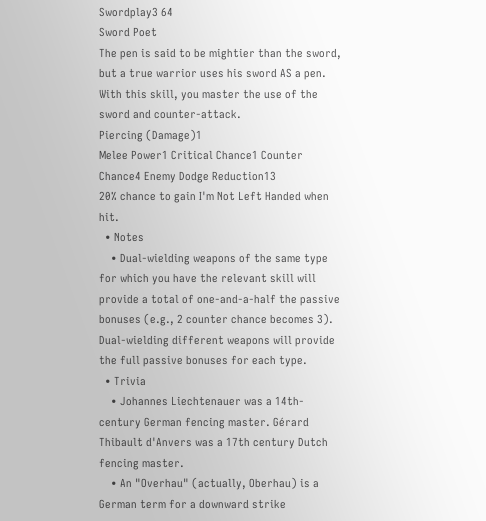Swordplay3 64
Sword Poet
The pen is said to be mightier than the sword, but a true warrior uses his sword AS a pen. With this skill, you master the use of the sword and counter-attack.
Piercing (Damage)1
Melee Power1 Critical Chance1 Counter Chance4 Enemy Dodge Reduction13
20% chance to gain I'm Not Left Handed when hit.
  • Notes
    • Dual-wielding weapons of the same type for which you have the relevant skill will provide a total of one-and-a-half the passive bonuses (e.g., 2 counter chance becomes 3). Dual-wielding different weapons will provide the full passive bonuses for each type.
  • Trivia
    • Johannes Liechtenauer was a 14th-century German fencing master. Gérard Thibault d'Anvers was a 17th century Dutch fencing master.
    • An "Overhau" (actually, Oberhau) is a German term for a downward strike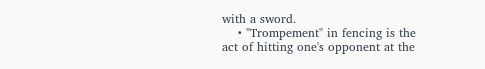with a sword.
    • "Trompement" in fencing is the act of hitting one's opponent at the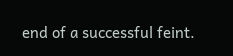end of a successful feint.